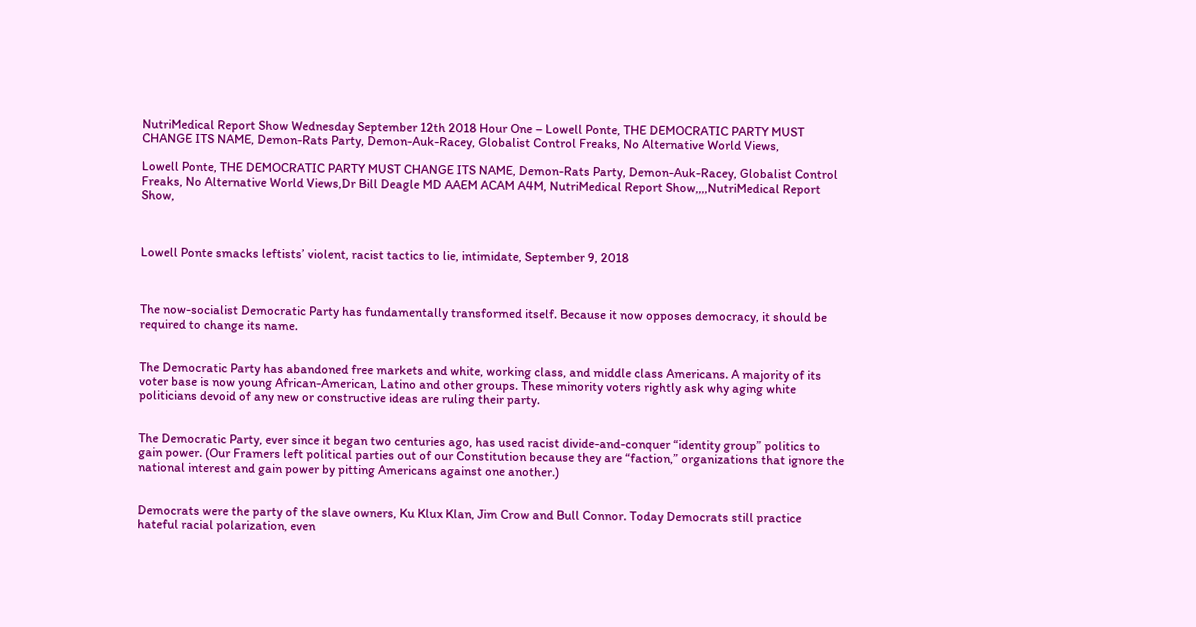NutriMedical Report Show Wednesday September 12th 2018 Hour One – Lowell Ponte, THE DEMOCRATIC PARTY MUST CHANGE ITS NAME, Demon-Rats Party, Demon-Auk-Racey, Globalist Control Freaks, No Alternative World Views,

Lowell Ponte, THE DEMOCRATIC PARTY MUST CHANGE ITS NAME, Demon-Rats Party, Demon-Auk-Racey, Globalist Control Freaks, No Alternative World Views,Dr Bill Deagle MD AAEM ACAM A4M, NutriMedical Report Show,,,,NutriMedical Report Show,



Lowell Ponte smacks leftists’ violent, racist tactics to lie, intimidate, September 9, 2018



The now-socialist Democratic Party has fundamentally transformed itself. Because it now opposes democracy, it should be required to change its name.


The Democratic Party has abandoned free markets and white, working class, and middle class Americans. A majority of its voter base is now young African-American, Latino and other groups. These minority voters rightly ask why aging white politicians devoid of any new or constructive ideas are ruling their party.


The Democratic Party, ever since it began two centuries ago, has used racist divide-and-conquer “identity group” politics to gain power. (Our Framers left political parties out of our Constitution because they are “faction,” organizations that ignore the national interest and gain power by pitting Americans against one another.)


Democrats were the party of the slave owners, Ku Klux Klan, Jim Crow and Bull Connor. Today Democrats still practice hateful racial polarization, even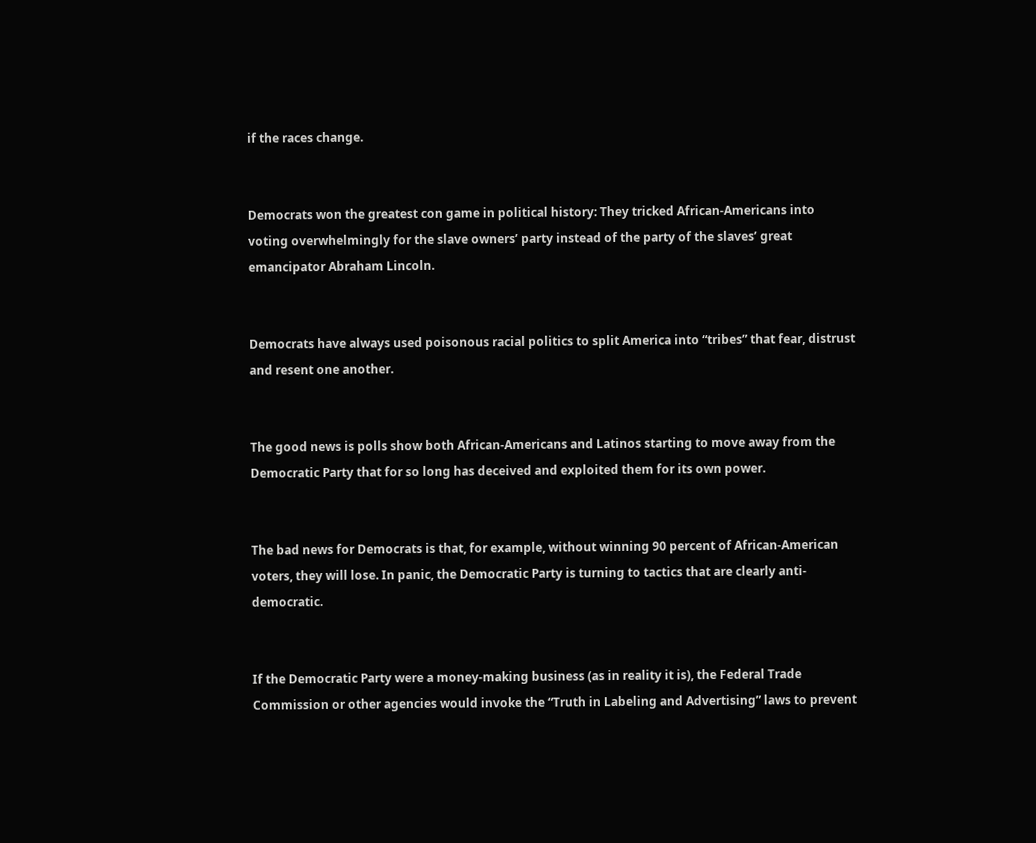if the races change.


Democrats won the greatest con game in political history: They tricked African-Americans into voting overwhelmingly for the slave owners’ party instead of the party of the slaves’ great emancipator Abraham Lincoln.


Democrats have always used poisonous racial politics to split America into “tribes” that fear, distrust and resent one another.


The good news is polls show both African-Americans and Latinos starting to move away from the Democratic Party that for so long has deceived and exploited them for its own power.


The bad news for Democrats is that, for example, without winning 90 percent of African-American voters, they will lose. In panic, the Democratic Party is turning to tactics that are clearly anti-democratic.


If the Democratic Party were a money-making business (as in reality it is), the Federal Trade Commission or other agencies would invoke the “Truth in Labeling and Advertising” laws to prevent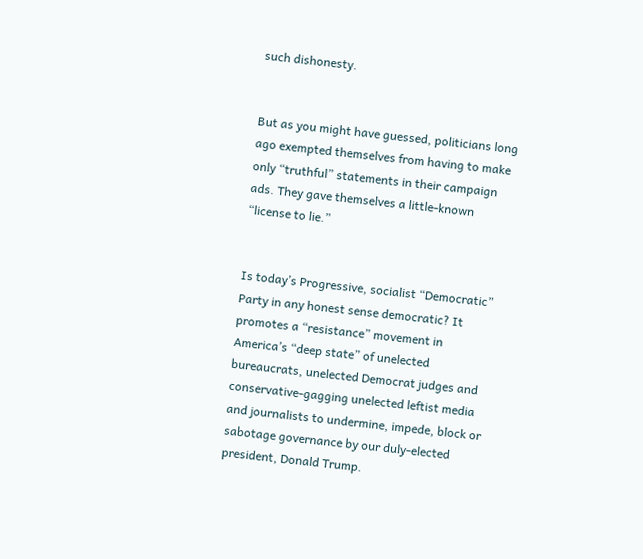such dishonesty.


But as you might have guessed, politicians long ago exempted themselves from having to make only “truthful” statements in their campaign ads. They gave themselves a little-known “license to lie.”


Is today’s Progressive, socialist “Democratic” Party in any honest sense democratic? It promotes a “resistance” movement in America’s “deep state” of unelected bureaucrats, unelected Democrat judges and conservative-gagging unelected leftist media and journalists to undermine, impede, block or sabotage governance by our duly-elected president, Donald Trump.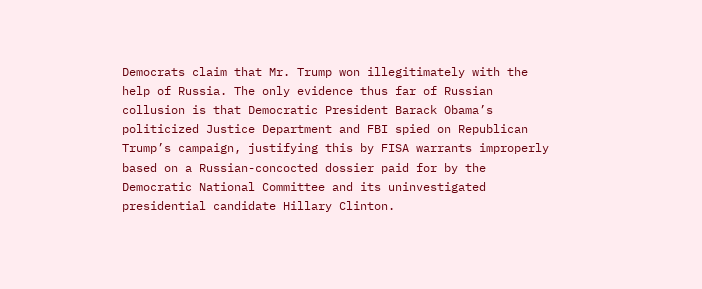Democrats claim that Mr. Trump won illegitimately with the help of Russia. The only evidence thus far of Russian collusion is that Democratic President Barack Obama’s politicized Justice Department and FBI spied on Republican Trump’s campaign, justifying this by FISA warrants improperly based on a Russian-concocted dossier paid for by the Democratic National Committee and its uninvestigated presidential candidate Hillary Clinton.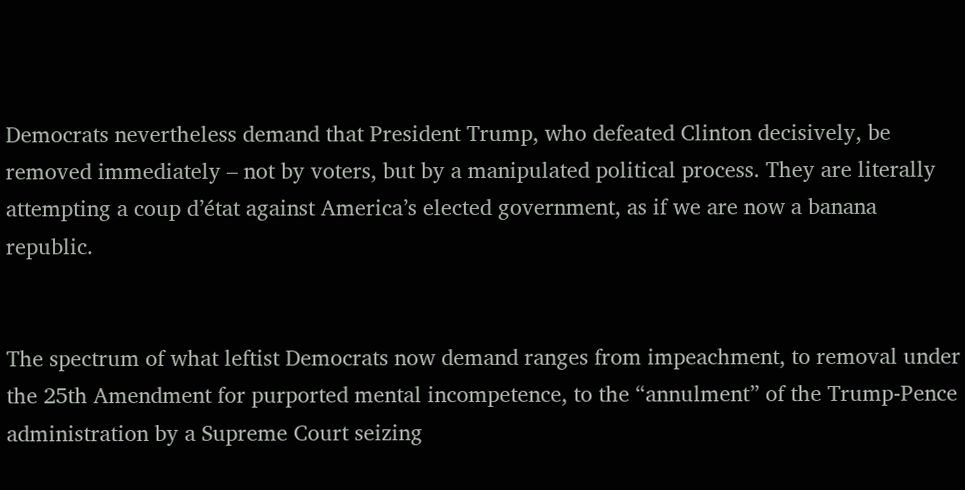Democrats nevertheless demand that President Trump, who defeated Clinton decisively, be removed immediately – not by voters, but by a manipulated political process. They are literally attempting a coup d’état against America’s elected government, as if we are now a banana republic.


The spectrum of what leftist Democrats now demand ranges from impeachment, to removal under the 25th Amendment for purported mental incompetence, to the “annulment” of the Trump-Pence administration by a Supreme Court seizing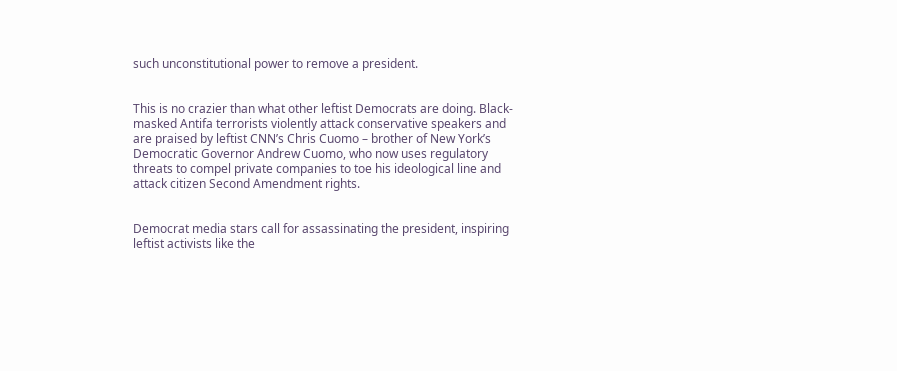such unconstitutional power to remove a president.


This is no crazier than what other leftist Democrats are doing. Black-masked Antifa terrorists violently attack conservative speakers and are praised by leftist CNN’s Chris Cuomo – brother of New York’s Democratic Governor Andrew Cuomo, who now uses regulatory threats to compel private companies to toe his ideological line and attack citizen Second Amendment rights.


Democrat media stars call for assassinating the president, inspiring leftist activists like the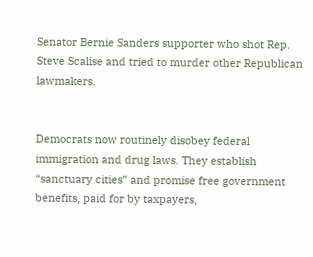Senator Bernie Sanders supporter who shot Rep. Steve Scalise and tried to murder other Republican lawmakers.


Democrats now routinely disobey federal immigration and drug laws. They establish “sanctuary cities” and promise free government benefits, paid for by taxpayers,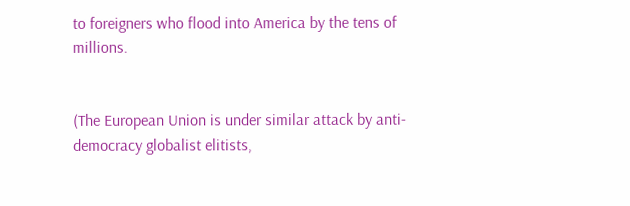to foreigners who flood into America by the tens of millions.


(The European Union is under similar attack by anti-democracy globalist elitists,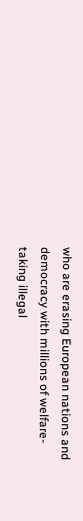who are erasing European nations and democracy with millions of welfare-taking illegal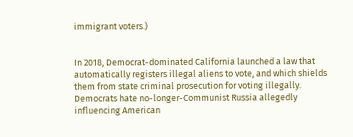immigrant voters.)


In 2018, Democrat-dominated California launched a law that automatically registers illegal aliens to vote, and which shields them from state criminal prosecution for voting illegally. Democrats hate no-longer-Communist Russia allegedly influencing American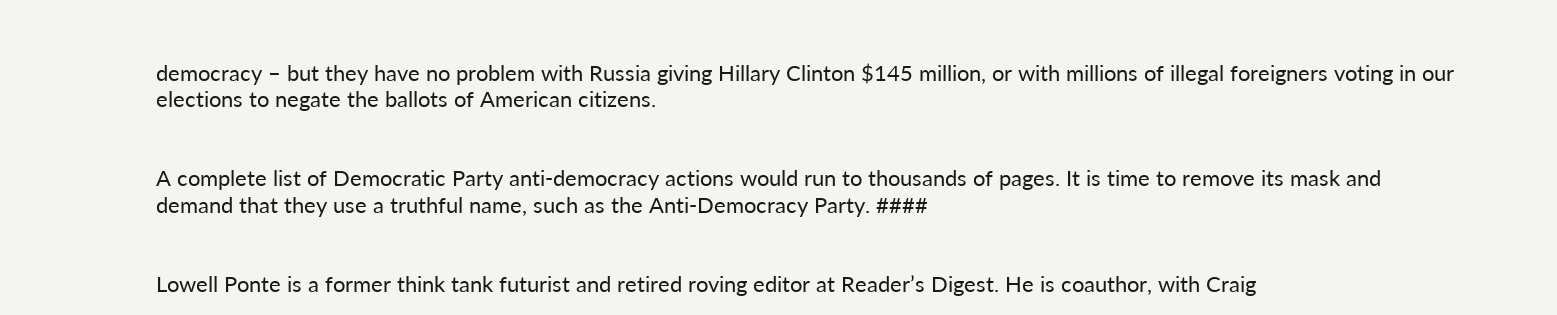democracy – but they have no problem with Russia giving Hillary Clinton $145 million, or with millions of illegal foreigners voting in our elections to negate the ballots of American citizens.


A complete list of Democratic Party anti-democracy actions would run to thousands of pages. It is time to remove its mask and demand that they use a truthful name, such as the Anti-Democracy Party. ####


Lowell Ponte is a former think tank futurist and retired roving editor at Reader’s Digest. He is coauthor, with Craig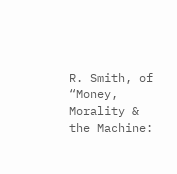R. Smith, of “Money, Morality & the Machine: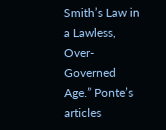Smith’s Law in a Lawless, Over-Governed Age.” Ponte’s articles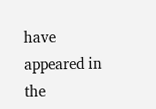have appeared in the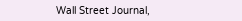Wall Street Journal,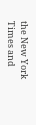the New York Times and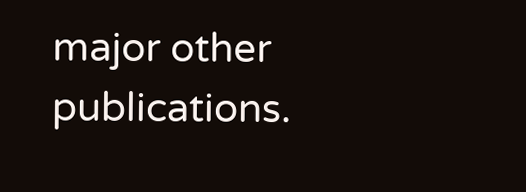major other publications.